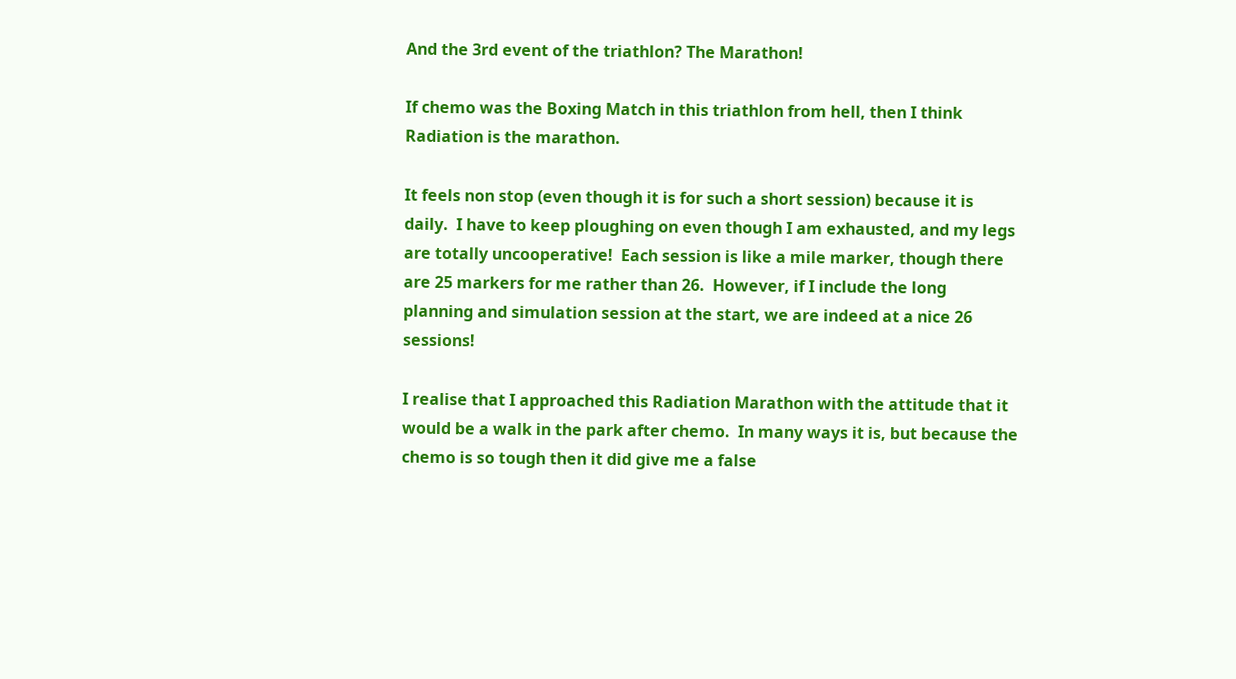And the 3rd event of the triathlon? The Marathon!

If chemo was the Boxing Match in this triathlon from hell, then I think Radiation is the marathon.

It feels non stop (even though it is for such a short session) because it is daily.  I have to keep ploughing on even though I am exhausted, and my legs are totally uncooperative!  Each session is like a mile marker, though there are 25 markers for me rather than 26.  However, if I include the long planning and simulation session at the start, we are indeed at a nice 26 sessions!

I realise that I approached this Radiation Marathon with the attitude that it would be a walk in the park after chemo.  In many ways it is, but because the chemo is so tough then it did give me a false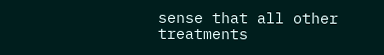sense that all other treatments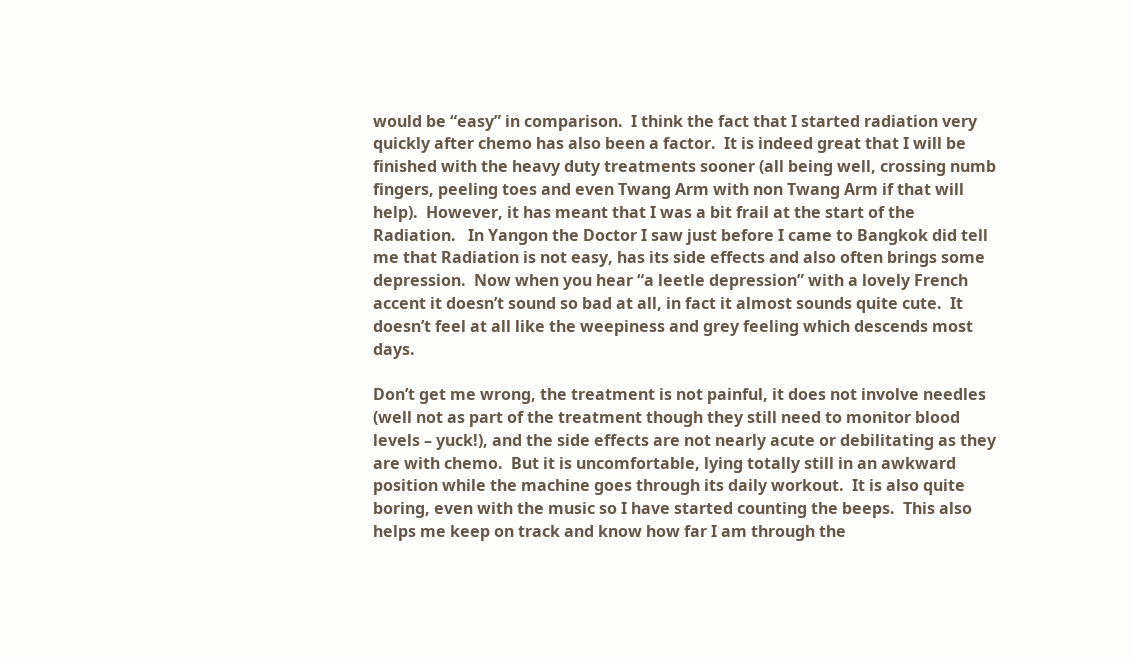would be “easy” in comparison.  I think the fact that I started radiation very quickly after chemo has also been a factor.  It is indeed great that I will be finished with the heavy duty treatments sooner (all being well, crossing numb fingers, peeling toes and even Twang Arm with non Twang Arm if that will help).  However, it has meant that I was a bit frail at the start of the Radiation.   In Yangon the Doctor I saw just before I came to Bangkok did tell me that Radiation is not easy, has its side effects and also often brings some depression.  Now when you hear “a leetle depression” with a lovely French accent it doesn’t sound so bad at all, in fact it almost sounds quite cute.  It doesn’t feel at all like the weepiness and grey feeling which descends most days.

Don’t get me wrong, the treatment is not painful, it does not involve needles (well not as part of the treatment though they still need to monitor blood levels – yuck!), and the side effects are not nearly acute or debilitating as they are with chemo.  But it is uncomfortable, lying totally still in an awkward position while the machine goes through its daily workout.  It is also quite boring, even with the music so I have started counting the beeps.  This also helps me keep on track and know how far I am through the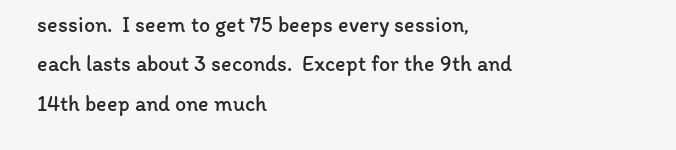session.  I seem to get 75 beeps every session, each lasts about 3 seconds.  Except for the 9th and 14th beep and one much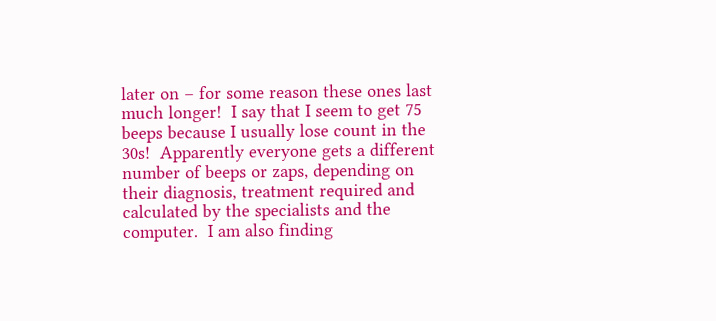later on – for some reason these ones last much longer!  I say that I seem to get 75 beeps because I usually lose count in the 30s!  Apparently everyone gets a different number of beeps or zaps, depending on their diagnosis, treatment required and calculated by the specialists and the computer.  I am also finding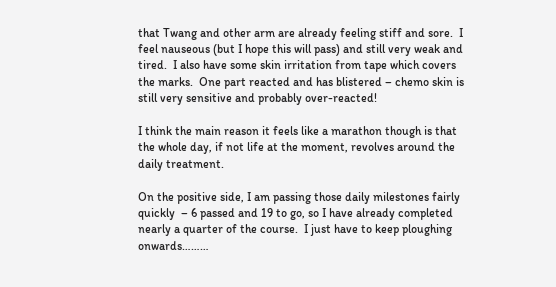that Twang and other arm are already feeling stiff and sore.  I feel nauseous (but I hope this will pass) and still very weak and tired.  I also have some skin irritation from tape which covers the marks.  One part reacted and has blistered – chemo skin is still very sensitive and probably over-reacted!

I think the main reason it feels like a marathon though is that the whole day, if not life at the moment, revolves around the daily treatment.

On the positive side, I am passing those daily milestones fairly quickly  – 6 passed and 19 to go, so I have already completed nearly a quarter of the course.  I just have to keep ploughing onwards………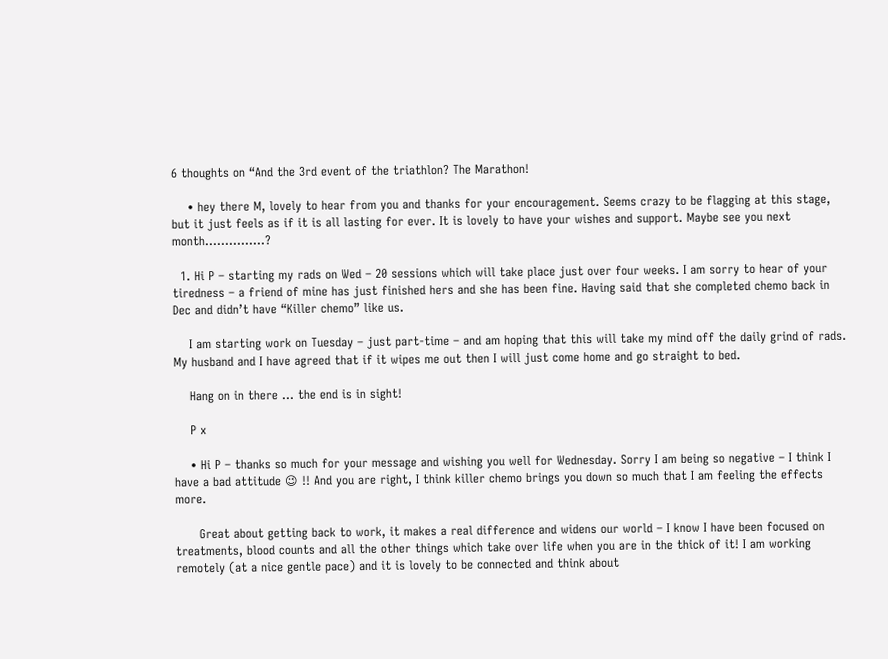6 thoughts on “And the 3rd event of the triathlon? The Marathon!

    • hey there M, lovely to hear from you and thanks for your encouragement. Seems crazy to be flagging at this stage, but it just feels as if it is all lasting for ever. It is lovely to have your wishes and support. Maybe see you next month……………?

  1. Hi P – starting my rads on Wed – 20 sessions which will take place just over four weeks. I am sorry to hear of your tiredness – a friend of mine has just finished hers and she has been fine. Having said that she completed chemo back in Dec and didn’t have “Killer chemo” like us.

    I am starting work on Tuesday – just part-time – and am hoping that this will take my mind off the daily grind of rads. My husband and I have agreed that if it wipes me out then I will just come home and go straight to bed.

    Hang on in there … the end is in sight!

    P x

    • Hi P – thanks so much for your message and wishing you well for Wednesday. Sorry I am being so negative – I think I have a bad attitude 😉 !! And you are right, I think killer chemo brings you down so much that I am feeling the effects more.

      Great about getting back to work, it makes a real difference and widens our world – I know I have been focused on treatments, blood counts and all the other things which take over life when you are in the thick of it! I am working remotely (at a nice gentle pace) and it is lovely to be connected and think about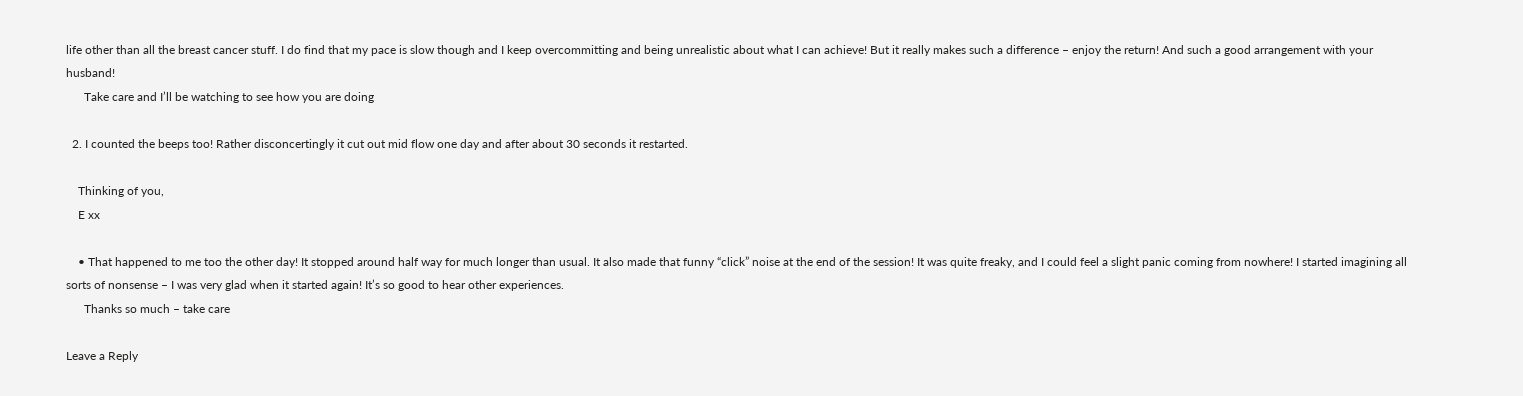life other than all the breast cancer stuff. I do find that my pace is slow though and I keep overcommitting and being unrealistic about what I can achieve! But it really makes such a difference – enjoy the return! And such a good arrangement with your husband!
      Take care and I’ll be watching to see how you are doing

  2. I counted the beeps too! Rather disconcertingly it cut out mid flow one day and after about 30 seconds it restarted.

    Thinking of you,
    E xx

    • That happened to me too the other day! It stopped around half way for much longer than usual. It also made that funny “click” noise at the end of the session! It was quite freaky, and I could feel a slight panic coming from nowhere! I started imagining all sorts of nonsense – I was very glad when it started again! It’s so good to hear other experiences.
      Thanks so much – take care

Leave a Reply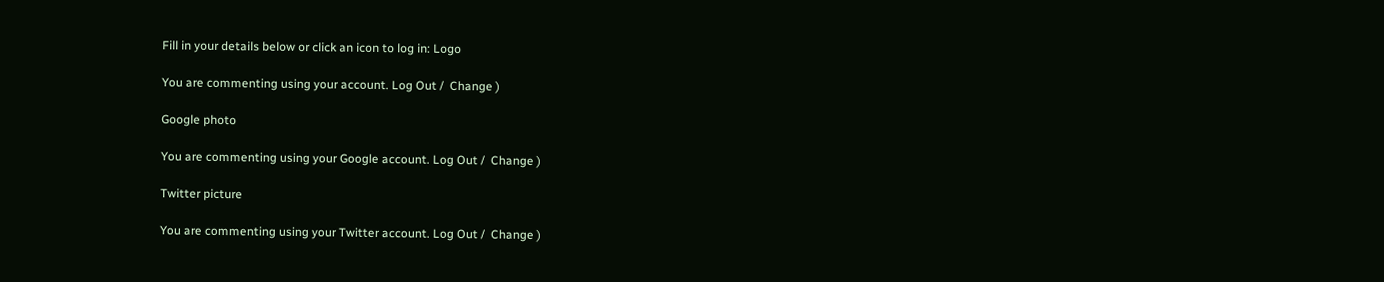Fill in your details below or click an icon to log in: Logo

You are commenting using your account. Log Out /  Change )

Google photo

You are commenting using your Google account. Log Out /  Change )

Twitter picture

You are commenting using your Twitter account. Log Out /  Change )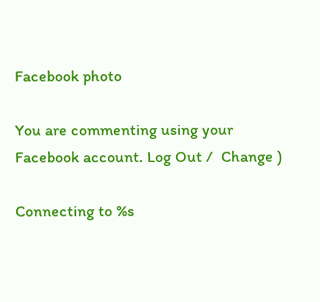Facebook photo

You are commenting using your Facebook account. Log Out /  Change )

Connecting to %s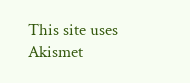This site uses Akismet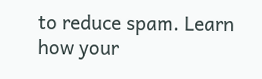to reduce spam. Learn how your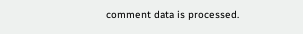comment data is processed.